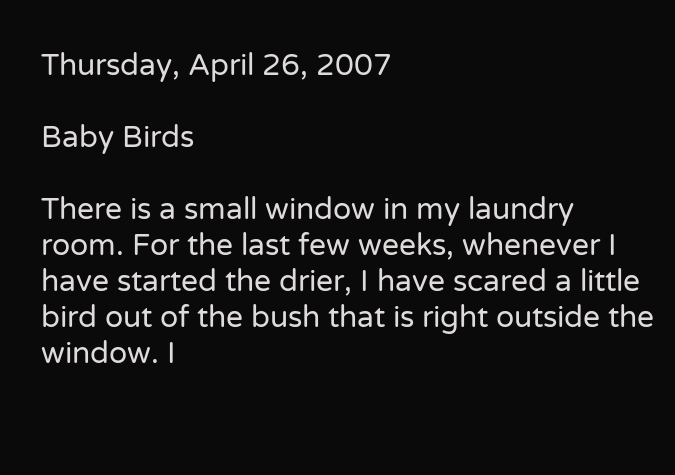Thursday, April 26, 2007

Baby Birds

There is a small window in my laundry room. For the last few weeks, whenever I have started the drier, I have scared a little bird out of the bush that is right outside the window. I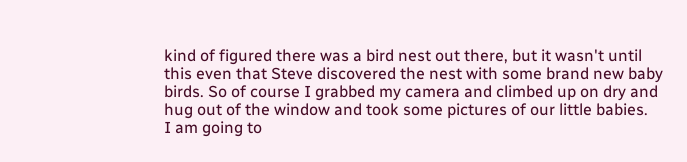kind of figured there was a bird nest out there, but it wasn't until this even that Steve discovered the nest with some brand new baby birds. So of course I grabbed my camera and climbed up on dry and hug out of the window and took some pictures of our little babies.
I am going to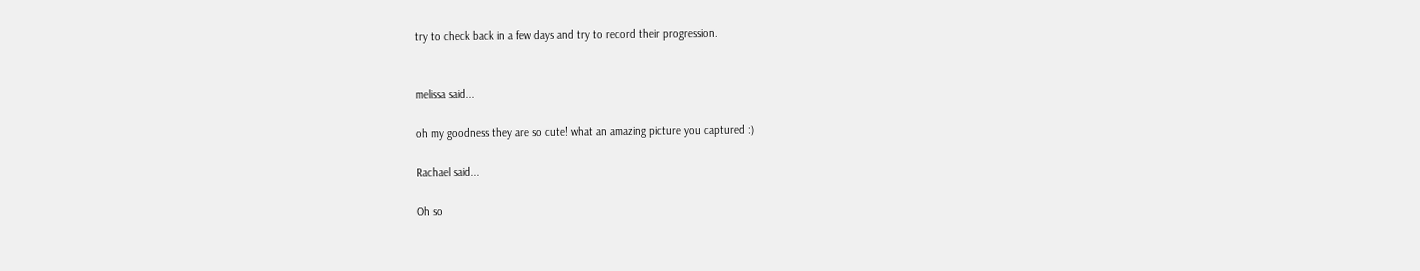try to check back in a few days and try to record their progression.


melissa said...

oh my goodness they are so cute! what an amazing picture you captured :)

Rachael said...

Oh so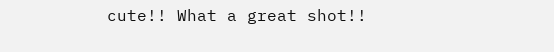cute!! What a great shot!!